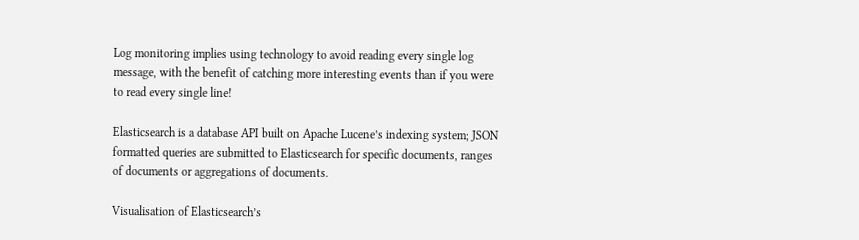Log monitoring implies using technology to avoid reading every single log message, with the benefit of catching more interesting events than if you were to read every single line!

Elasticsearch is a database API built on Apache Lucene’s indexing system; JSON formatted queries are submitted to Elasticsearch for specific documents, ranges of documents or aggregations of documents.

Visualisation of Elasticsearch’s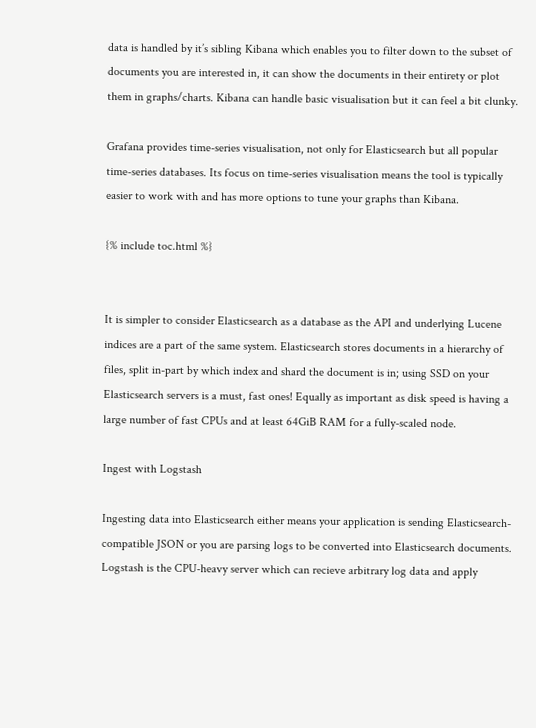data is handled by it’s sibling Kibana which enables you to filter down to the subset of documents you are interested in, it can show the documents in their entirety or plot them in graphs/charts. Kibana can handle basic visualisation but it can feel a bit clunky.

Grafana provides time-series visualisation, not only for Elasticsearch but all popular time-series databases. Its focus on time-series visualisation means the tool is typically easier to work with and has more options to tune your graphs than Kibana.

{% include toc.html %}


It is simpler to consider Elasticsearch as a database as the API and underlying Lucene indices are a part of the same system. Elasticsearch stores documents in a hierarchy of files, split in-part by which index and shard the document is in; using SSD on your Elasticsearch servers is a must, fast ones! Equally as important as disk speed is having a large number of fast CPUs and at least 64GiB RAM for a fully-scaled node.

Ingest with Logstash

Ingesting data into Elasticsearch either means your application is sending Elasticsearch-compatible JSON or you are parsing logs to be converted into Elasticsearch documents. Logstash is the CPU-heavy server which can recieve arbitrary log data and apply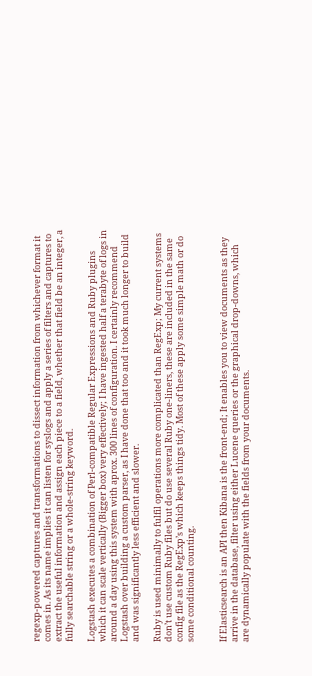regexp-powered captures and transformations to dissect information from whichever format it comes in. As its name implies it can listen for syslogs and apply a series of filters and captures to extract the useful information and assign each piece to a field, whether that field be an integer, a fully searchable string or a whole-string keyword.

Logstash executes a combination of Perl-compatible Regular Expressions and Ruby plugins which it can scale vertically (Bigger box) very effectively; I have ingested half a terabyte of logs in around a day using this system with aprox. 300 lines of configuration. I certainly recommend Logstash over building a custom parser, as I have done that too and it took much longer to build and was significantly less efficient and slower.

Ruby is used minimally to fulfil operations more complicated than RegExp; My current systems don’t use custom Ruby files but do use several Ruby one-liners, these are included in the same config file as the RegExp’s which keeps things tidy. Most of these apply some simple math or do some conditional counting.


If Elasticsearch is an API then Kibana is the front-end; It enables you to view documents as they arrive in the database, filter using either Lucene queries or the graphical drop-downs, which are dynamically populate with the fields from your documents.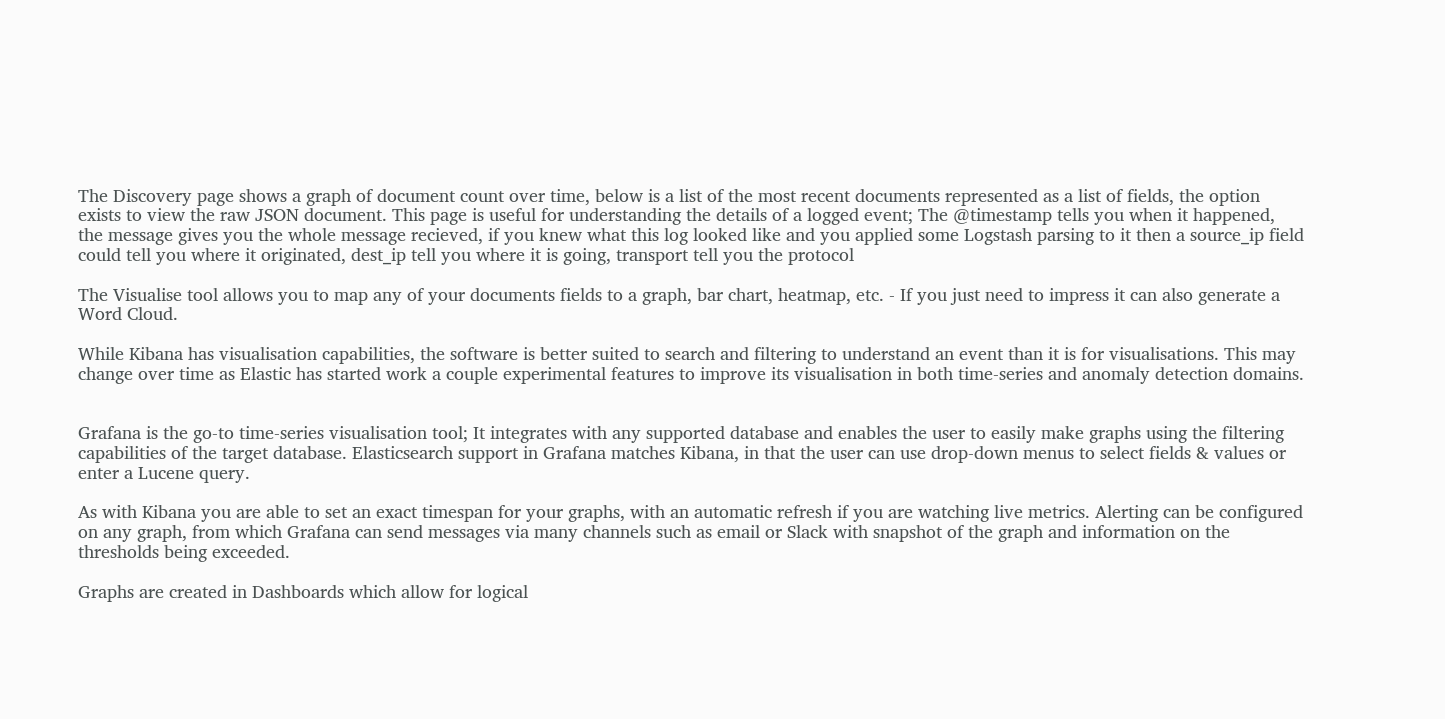The Discovery page shows a graph of document count over time, below is a list of the most recent documents represented as a list of fields, the option exists to view the raw JSON document. This page is useful for understanding the details of a logged event; The @timestamp tells you when it happened, the message gives you the whole message recieved, if you knew what this log looked like and you applied some Logstash parsing to it then a source_ip field could tell you where it originated, dest_ip tell you where it is going, transport tell you the protocol

The Visualise tool allows you to map any of your documents fields to a graph, bar chart, heatmap, etc. - If you just need to impress it can also generate a Word Cloud.

While Kibana has visualisation capabilities, the software is better suited to search and filtering to understand an event than it is for visualisations. This may change over time as Elastic has started work a couple experimental features to improve its visualisation in both time-series and anomaly detection domains.


Grafana is the go-to time-series visualisation tool; It integrates with any supported database and enables the user to easily make graphs using the filtering capabilities of the target database. Elasticsearch support in Grafana matches Kibana, in that the user can use drop-down menus to select fields & values or enter a Lucene query.

As with Kibana you are able to set an exact timespan for your graphs, with an automatic refresh if you are watching live metrics. Alerting can be configured on any graph, from which Grafana can send messages via many channels such as email or Slack with snapshot of the graph and information on the thresholds being exceeded.

Graphs are created in Dashboards which allow for logical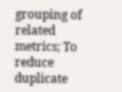grouping of related metrics; To reduce duplicate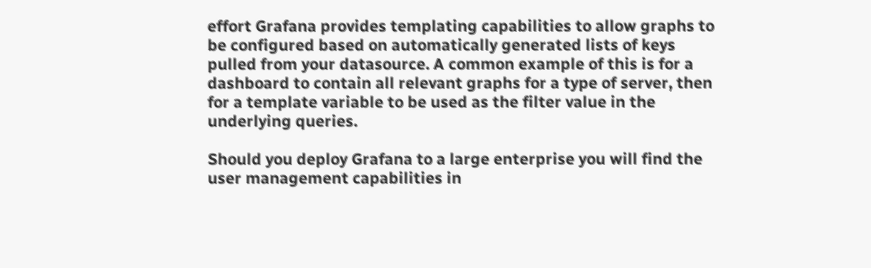effort Grafana provides templating capabilities to allow graphs to be configured based on automatically generated lists of keys pulled from your datasource. A common example of this is for a dashboard to contain all relevant graphs for a type of server, then for a template variable to be used as the filter value in the underlying queries.

Should you deploy Grafana to a large enterprise you will find the user management capabilities in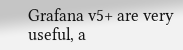Grafana v5+ are very useful, a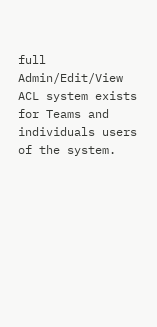full Admin/Edit/View ACL system exists for Teams and individuals users of the system.